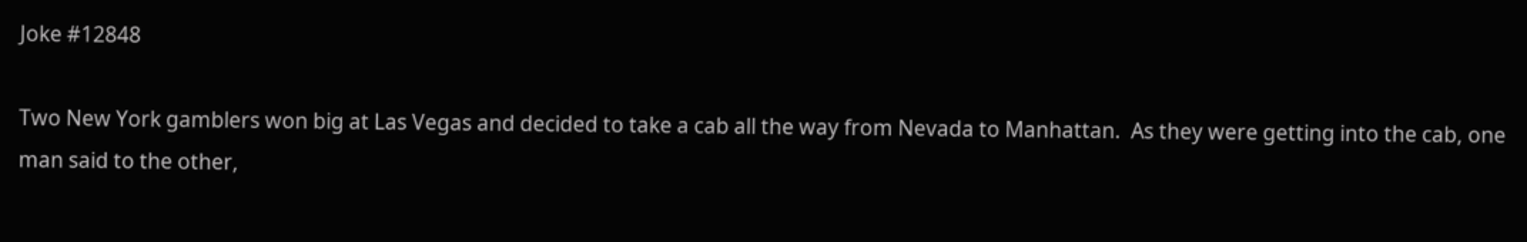Joke #12848

Two New York gamblers won big at Las Vegas and decided to take a cab all the way from Nevada to Manhattan.  As they were getting into the cab, one man said to the other,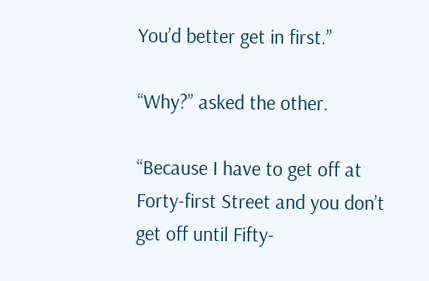You’d better get in first.”

“Why?” asked the other.

“Because I have to get off at Forty-first Street and you don’t get off until Fifty-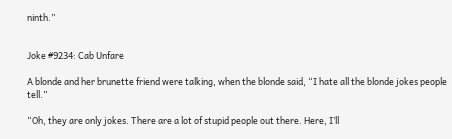ninth.”


Joke #9234: Cab Unfare

A blonde and her brunette friend were talking, when the blonde said, “I hate all the blonde jokes people tell.”

“Oh, they are only jokes. There are a lot of stupid people out there. Here, I’ll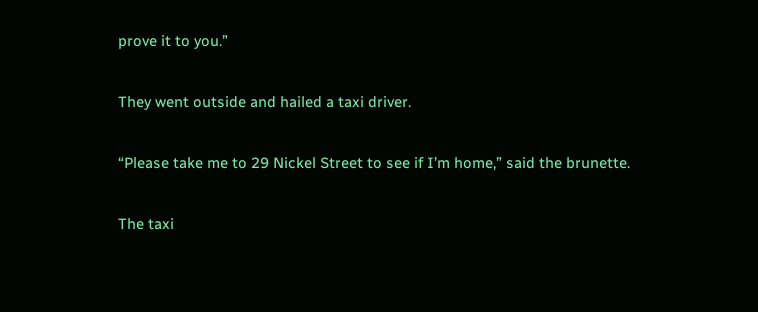prove it to you.”

They went outside and hailed a taxi driver.

“Please take me to 29 Nickel Street to see if I’m home,” said the brunette.

The taxi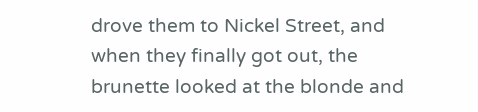drove them to Nickel Street, and when they finally got out, the brunette looked at the blonde and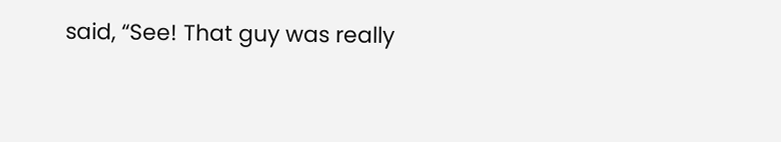said, “See! That guy was really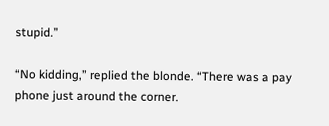stupid.”

“No kidding,” replied the blonde. “There was a pay phone just around the corner.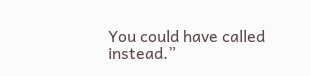You could have called instead.”